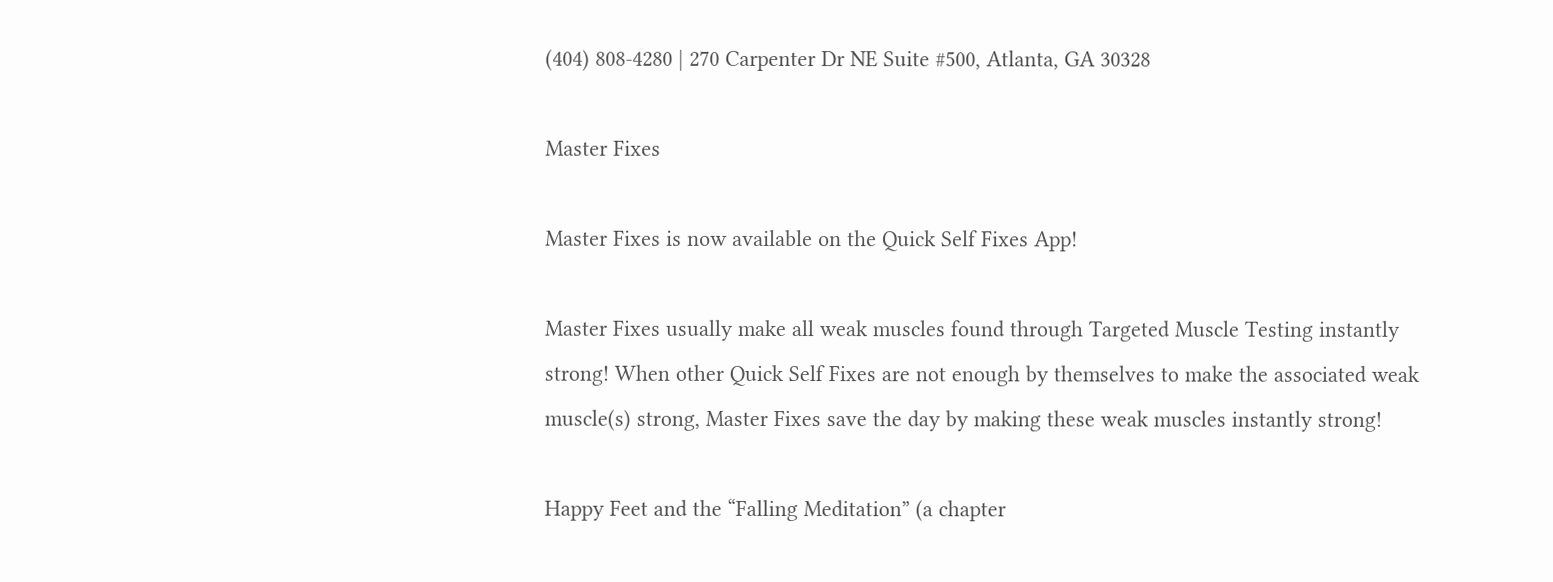(404) 808-4280 | 270 Carpenter Dr NE Suite #500, Atlanta, GA 30328

Master Fixes

Master Fixes is now available on the Quick Self Fixes App!

Master Fixes usually make all weak muscles found through Targeted Muscle Testing instantly strong! When other Quick Self Fixes are not enough by themselves to make the associated weak muscle(s) strong, Master Fixes save the day by making these weak muscles instantly strong!

Happy Feet and the “Falling Meditation” (a chapter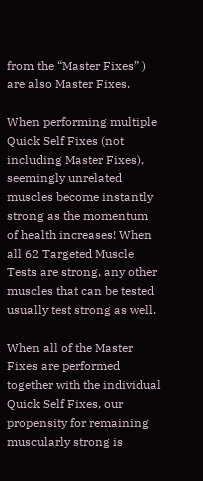from the “Master Fixes” )
are also Master Fixes.

When performing multiple Quick Self Fixes (not including Master Fixes), seemingly unrelated muscles become instantly strong as the momentum of health increases! When all 62 Targeted Muscle Tests are strong, any other muscles that can be tested usually test strong as well.

When all of the Master Fixes are performed together with the individual Quick Self Fixes, our propensity for remaining muscularly strong is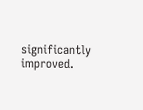significantly improved.